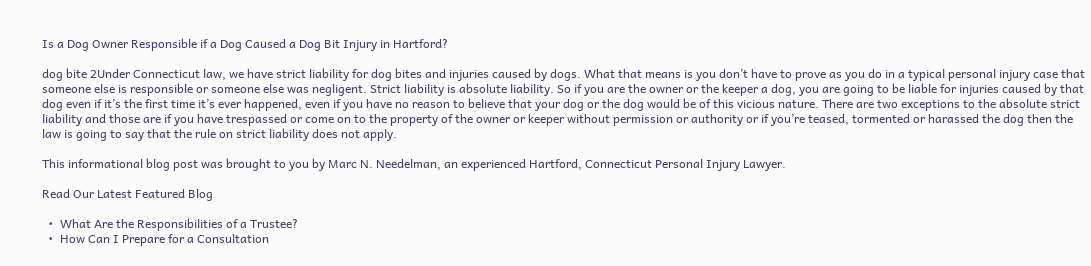Is a Dog Owner Responsible if a Dog Caused a Dog Bit Injury in Hartford?

dog bite 2Under Connecticut law, we have strict liability for dog bites and injuries caused by dogs. What that means is you don’t have to prove as you do in a typical personal injury case that someone else is responsible or someone else was negligent. Strict liability is absolute liability. So if you are the owner or the keeper a dog, you are going to be liable for injuries caused by that dog even if it’s the first time it’s ever happened, even if you have no reason to believe that your dog or the dog would be of this vicious nature. There are two exceptions to the absolute strict liability and those are if you have trespassed or come on to the property of the owner or keeper without permission or authority or if you’re teased, tormented or harassed the dog then the law is going to say that the rule on strict liability does not apply.

This informational blog post was brought to you by Marc N. Needelman, an experienced Hartford, Connecticut Personal Injury Lawyer.

Read Our Latest Featured Blog

  •  What Are the Responsibilities of a Trustee?
  •  How Can I Prepare for a Consultation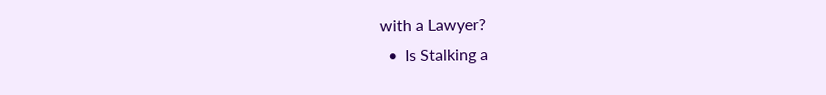with a Lawyer?
  •  Is Stalking a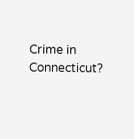Crime in Connecticut?